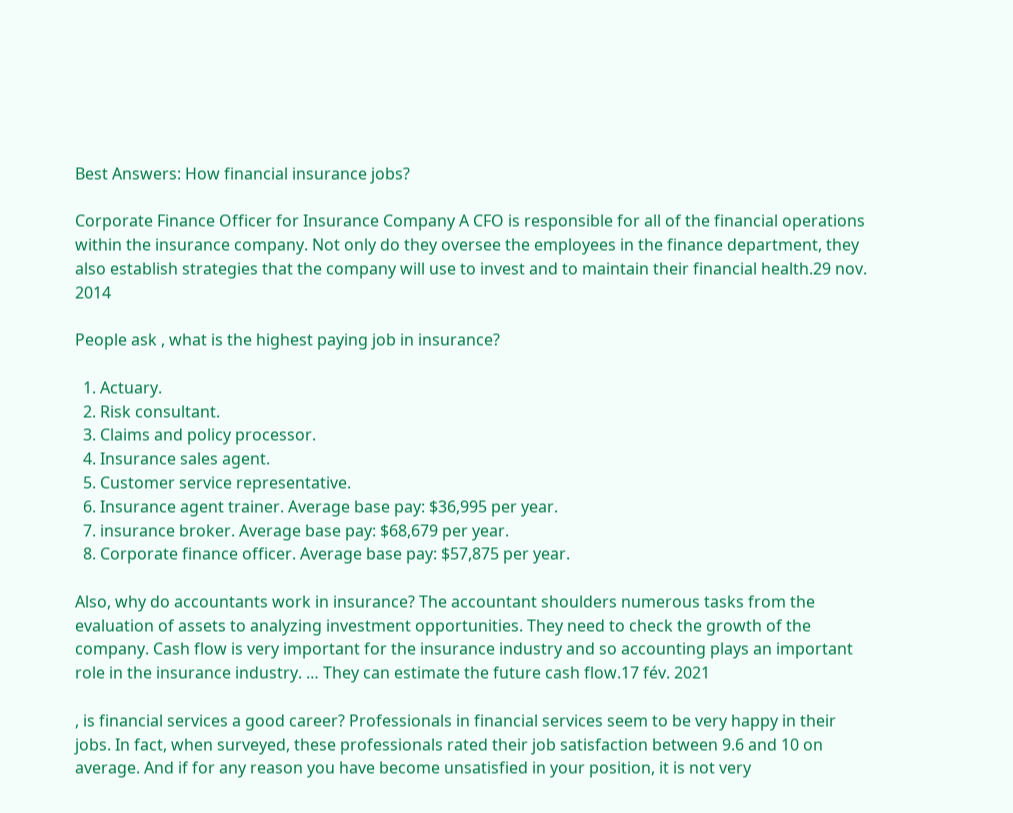Best Answers: How financial insurance jobs?

Corporate Finance Officer for Insurance Company A CFO is responsible for all of the financial operations within the insurance company. Not only do they oversee the employees in the finance department, they also establish strategies that the company will use to invest and to maintain their financial health.29 nov. 2014

People ask , what is the highest paying job in insurance?

  1. Actuary.
  2. Risk consultant.
  3. Claims and policy processor.
  4. Insurance sales agent.
  5. Customer service representative.
  6. Insurance agent trainer. Average base pay: $36,995 per year.
  7. insurance broker. Average base pay: $68,679 per year.
  8. Corporate finance officer. Average base pay: $57,875 per year.

Also, why do accountants work in insurance? The accountant shoulders numerous tasks from the evaluation of assets to analyzing investment opportunities. They need to check the growth of the company. Cash flow is very important for the insurance industry and so accounting plays an important role in the insurance industry. … They can estimate the future cash flow.17 fév. 2021

, is financial services a good career? Professionals in financial services seem to be very happy in their jobs. In fact, when surveyed, these professionals rated their job satisfaction between 9.6 and 10 on average. And if for any reason you have become unsatisfied in your position, it is not very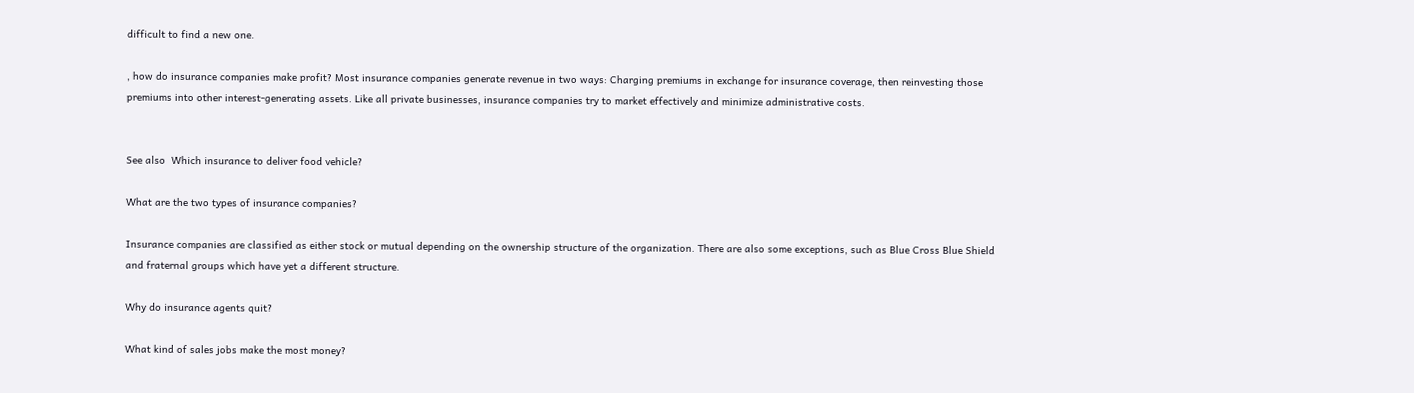difficult to find a new one.

, how do insurance companies make profit? Most insurance companies generate revenue in two ways: Charging premiums in exchange for insurance coverage, then reinvesting those premiums into other interest-generating assets. Like all private businesses, insurance companies try to market effectively and minimize administrative costs.


See also  Which insurance to deliver food vehicle?

What are the two types of insurance companies?

Insurance companies are classified as either stock or mutual depending on the ownership structure of the organization. There are also some exceptions, such as Blue Cross Blue Shield and fraternal groups which have yet a different structure.

Why do insurance agents quit?

What kind of sales jobs make the most money?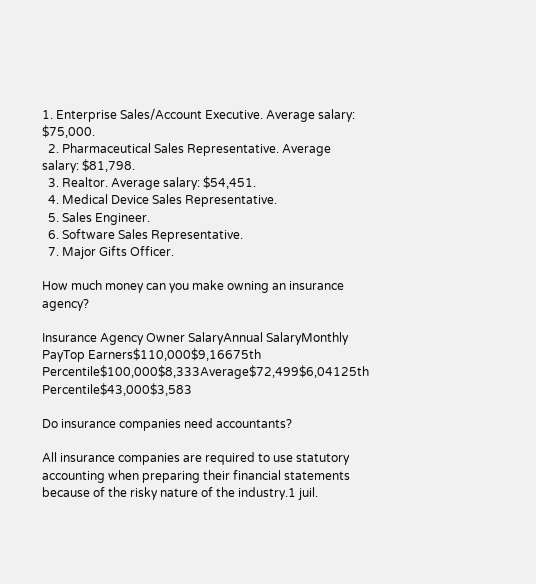1. Enterprise Sales/Account Executive. Average salary: $75,000.
  2. Pharmaceutical Sales Representative. Average salary: $81,798.
  3. Realtor. Average salary: $54,451.
  4. Medical Device Sales Representative.
  5. Sales Engineer.
  6. Software Sales Representative.
  7. Major Gifts Officer.

How much money can you make owning an insurance agency?

Insurance Agency Owner SalaryAnnual SalaryMonthly PayTop Earners$110,000$9,16675th Percentile$100,000$8,333Average$72,499$6,04125th Percentile$43,000$3,583

Do insurance companies need accountants?

All insurance companies are required to use statutory accounting when preparing their financial statements because of the risky nature of the industry.1 juil.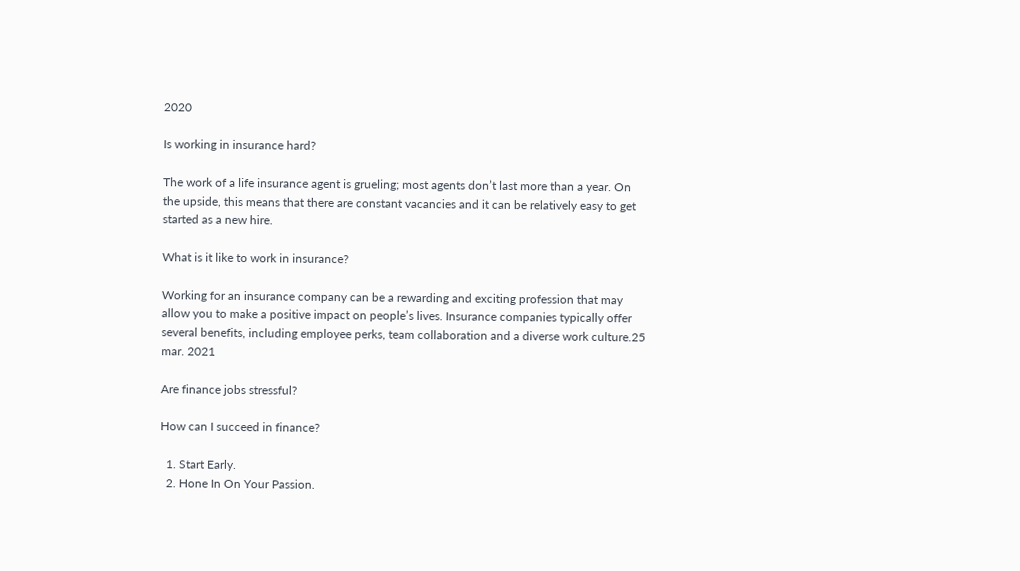2020

Is working in insurance hard?

The work of a life insurance agent is grueling; most agents don’t last more than a year. On the upside, this means that there are constant vacancies and it can be relatively easy to get started as a new hire.

What is it like to work in insurance?

Working for an insurance company can be a rewarding and exciting profession that may allow you to make a positive impact on people’s lives. Insurance companies typically offer several benefits, including employee perks, team collaboration and a diverse work culture.25 mar. 2021

Are finance jobs stressful?

How can I succeed in finance?

  1. Start Early.
  2. Hone In On Your Passion.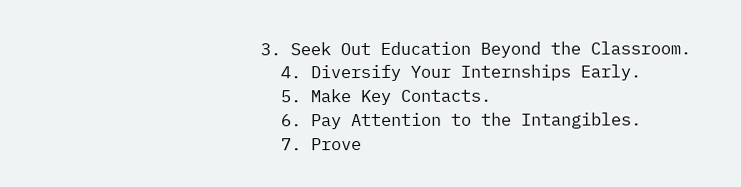3. Seek Out Education Beyond the Classroom.
  4. Diversify Your Internships Early.
  5. Make Key Contacts.
  6. Pay Attention to the Intangibles.
  7. Prove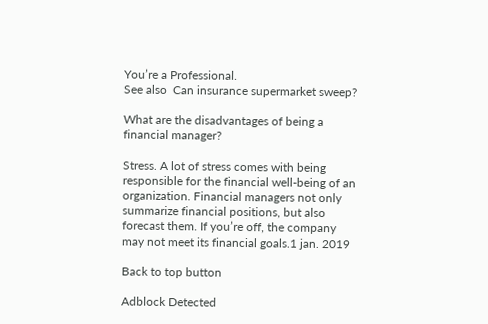You’re a Professional.
See also  Can insurance supermarket sweep?

What are the disadvantages of being a financial manager?

Stress. A lot of stress comes with being responsible for the financial well-being of an organization. Financial managers not only summarize financial positions, but also forecast them. If you’re off, the company may not meet its financial goals.1 jan. 2019

Back to top button

Adblock Detected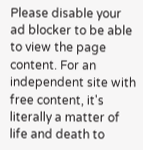Please disable your ad blocker to be able to view the page content. For an independent site with free content, it's literally a matter of life and death to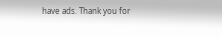have ads. Thank you for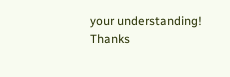your understanding! Thanks